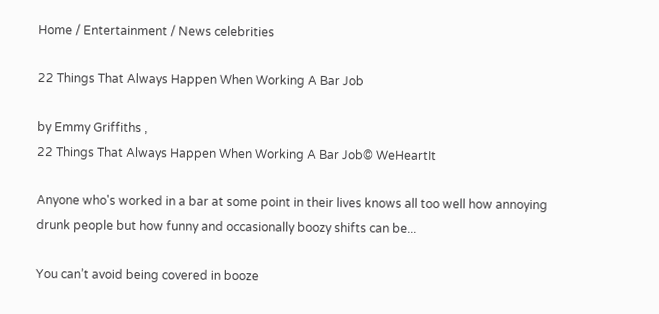Home / Entertainment / News celebrities

22 Things That Always Happen When Working A Bar Job

by Emmy Griffiths ,
22 Things That Always Happen When Working A Bar Job© WeHeartIt

Anyone who's worked in a bar at some point in their lives knows all too well how annoying drunk people but how funny and occasionally boozy shifts can be...

You can’t avoid being covered in booze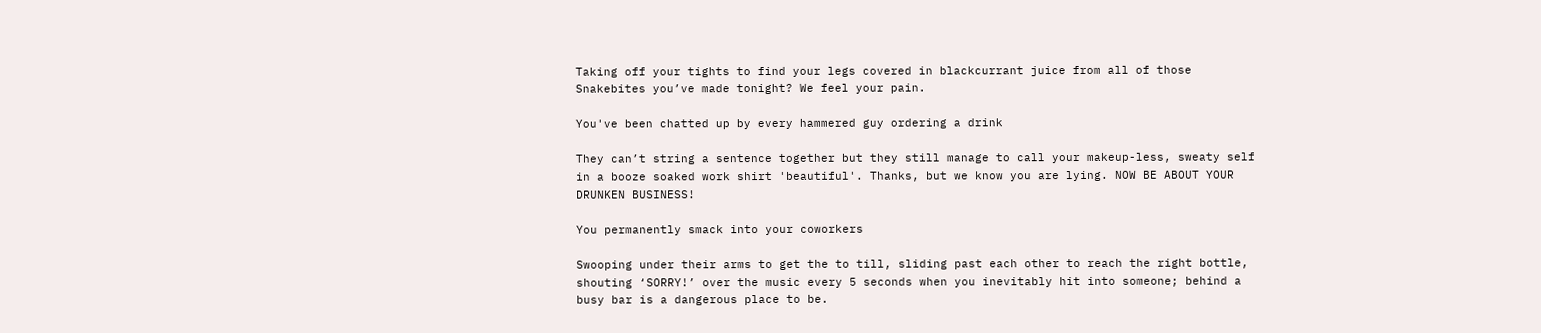Taking off your tights to find your legs covered in blackcurrant juice from all of those Snakebites you’ve made tonight? We feel your pain.

You've been chatted up by every hammered guy ordering a drink

They can’t string a sentence together but they still manage to call your makeup-less, sweaty self in a booze soaked work shirt 'beautiful'. Thanks, but we know you are lying. NOW BE ABOUT YOUR DRUNKEN BUSINESS!

You permanently smack into your coworkers

Swooping under their arms to get the to till, sliding past each other to reach the right bottle, shouting ‘SORRY!’ over the music every 5 seconds when you inevitably hit into someone; behind a busy bar is a dangerous place to be.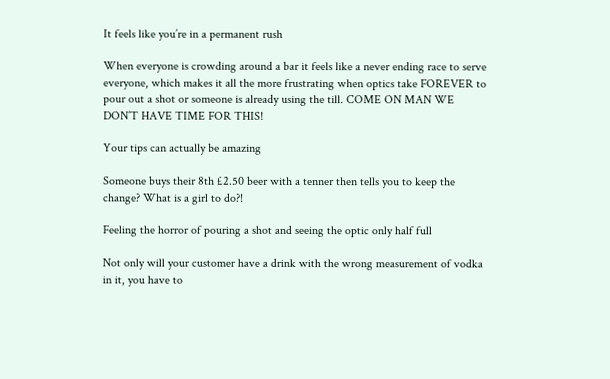It feels like you’re in a permanent rush

When everyone is crowding around a bar it feels like a never ending race to serve everyone, which makes it all the more frustrating when optics take FOREVER to pour out a shot or someone is already using the till. COME ON MAN WE DON’T HAVE TIME FOR THIS!

Your tips can actually be amazing

Someone buys their 8th £2.50 beer with a tenner then tells you to keep the change? What is a girl to do?!

Feeling the horror of pouring a shot and seeing the optic only half full

Not only will your customer have a drink with the wrong measurement of vodka in it, you have to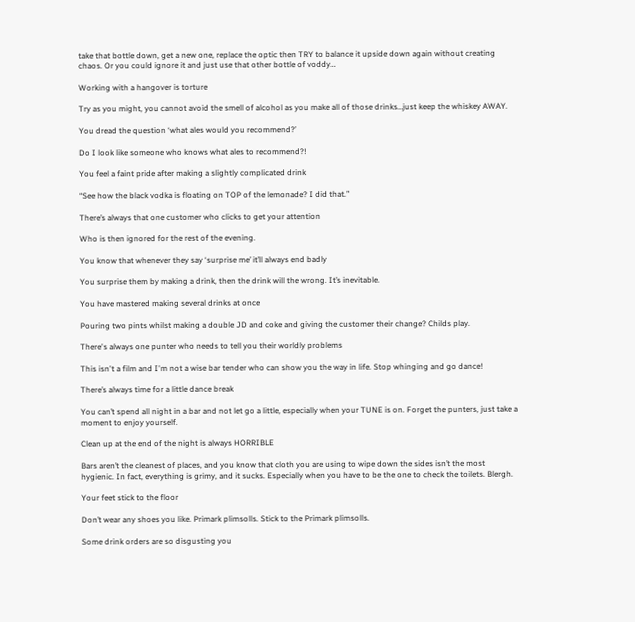take that bottle down, get a new one, replace the optic then TRY to balance it upside down again without creating chaos. Or you could ignore it and just use that other bottle of voddy…

Working with a hangover is torture

Try as you might, you cannot avoid the smell of alcohol as you make all of those drinks…just keep the whiskey AWAY.

You dread the question ‘what ales would you recommend?’

Do I look like someone who knows what ales to recommend?!

You feel a faint pride after making a slightly complicated drink

“See how the black vodka is floating on TOP of the lemonade? I did that.”

There’s always that one customer who clicks to get your attention

Who is then ignored for the rest of the evening.

You know that whenever they say ‘surprise me’ it’ll always end badly

You surprise them by making a drink, then the drink will the wrong. It’s inevitable.

You have mastered making several drinks at once

Pouring two pints whilst making a double JD and coke and giving the customer their change? Childs play.

There's always one punter who needs to tell you their worldly problems

This isn't a film and I'm not a wise bar tender who can show you the way in life. Stop whinging and go dance!

There’s always time for a little dance break

You can’t spend all night in a bar and not let go a little, especially when your TUNE is on. Forget the punters, just take a moment to enjoy yourself.

Clean up at the end of the night is always HORRIBLE

Bars aren’t the cleanest of places, and you know that cloth you are using to wipe down the sides isn’t the most hygienic. In fact, everything is grimy, and it sucks. Especially when you have to be the one to check the toilets. Blergh.

Your feet stick to the floor

Don’t wear any shoes you like. Primark plimsolls. Stick to the Primark plimsolls.

Some drink orders are so disgusting you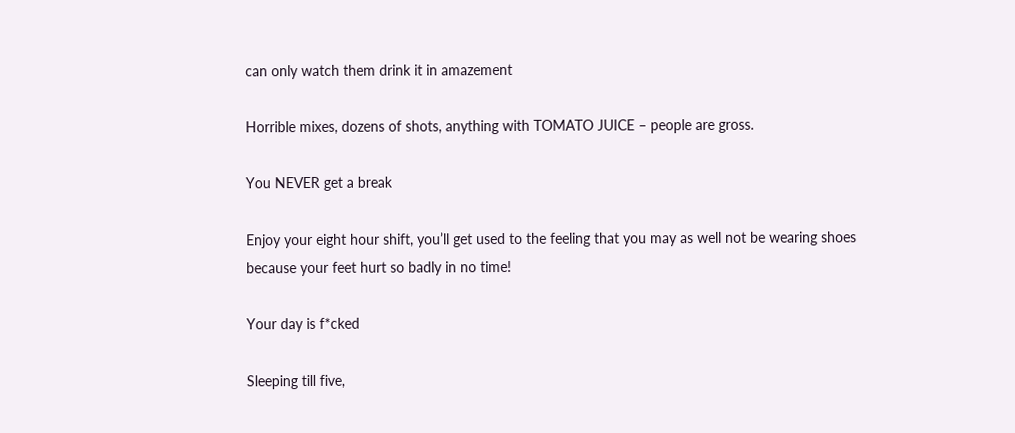can only watch them drink it in amazement

Horrible mixes, dozens of shots, anything with TOMATO JUICE – people are gross.

You NEVER get a break

Enjoy your eight hour shift, you’ll get used to the feeling that you may as well not be wearing shoes because your feet hurt so badly in no time!

Your day is f*cked

Sleeping till five,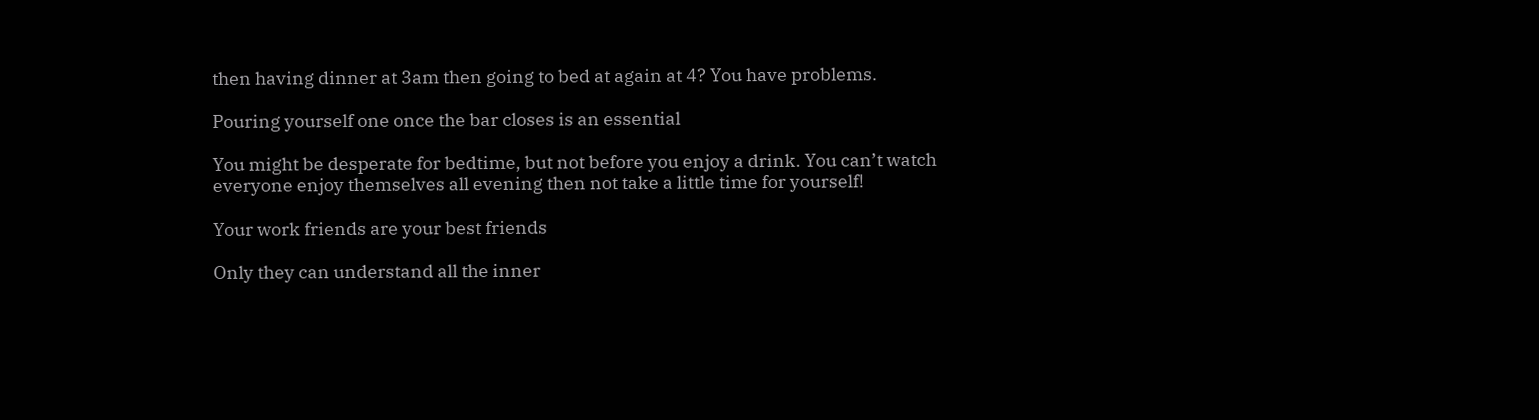then having dinner at 3am then going to bed at again at 4? You have problems.

Pouring yourself one once the bar closes is an essential

You might be desperate for bedtime, but not before you enjoy a drink. You can’t watch everyone enjoy themselves all evening then not take a little time for yourself!

Your work friends are your best friends

Only they can understand all the inner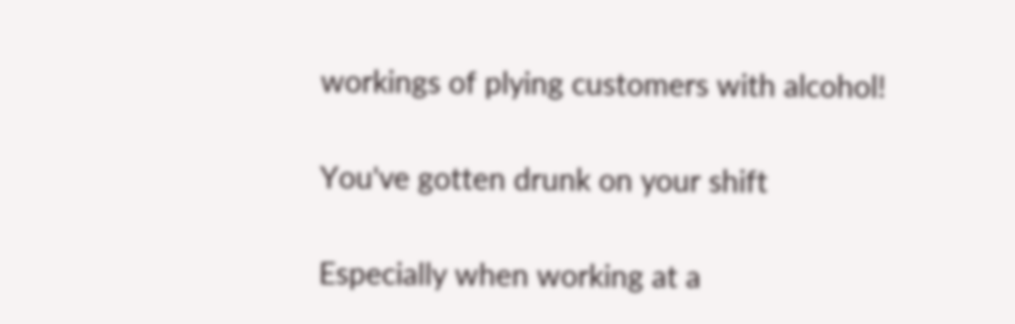workings of plying customers with alcohol!

You've gotten drunk on your shift

Especially when working at a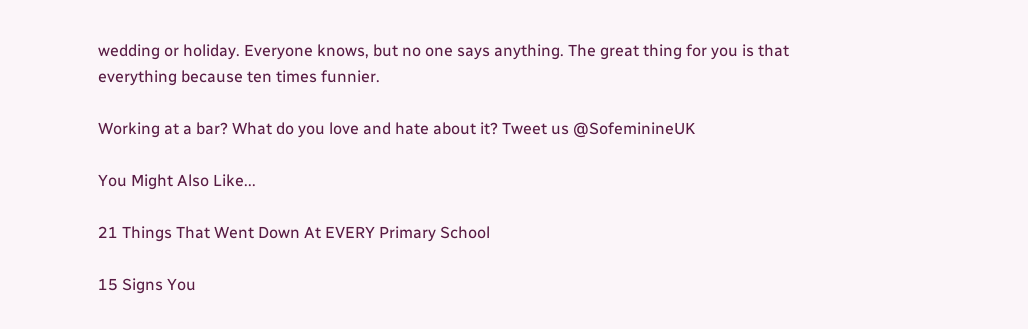wedding or holiday. Everyone knows, but no one says anything. The great thing for you is that everything because ten times funnier.

Working at a bar? What do you love and hate about it? Tweet us @SofeminineUK

You Might Also Like...

21 Things That Went Down At EVERY Primary School

15 Signs You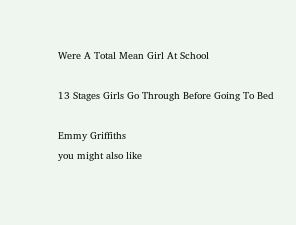Were A Total Mean Girl At School

13 Stages Girls Go Through Before Going To Bed

Emmy Griffiths
you might also like